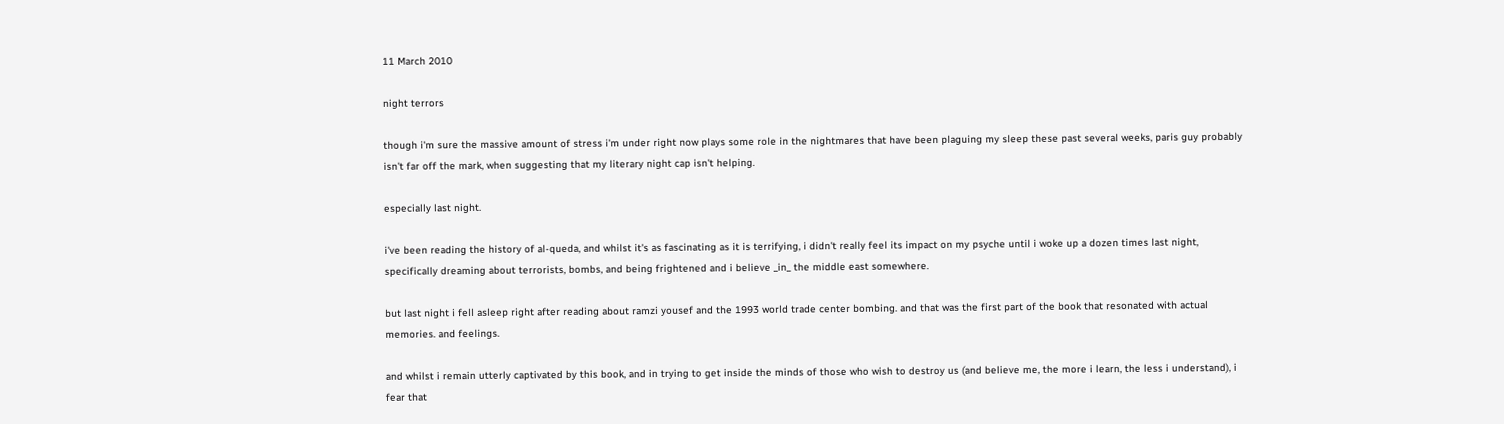11 March 2010

night terrors

though i'm sure the massive amount of stress i'm under right now plays some role in the nightmares that have been plaguing my sleep these past several weeks, paris guy probably isn't far off the mark, when suggesting that my literary night cap isn't helping.

especially last night.

i've been reading the history of al-queda, and whilst it's as fascinating as it is terrifying, i didn't really feel its impact on my psyche until i woke up a dozen times last night, specifically dreaming about terrorists, bombs, and being frightened and i believe _in_ the middle east somewhere.

but last night i fell asleep right after reading about ramzi yousef and the 1993 world trade center bombing. and that was the first part of the book that resonated with actual memories. and feelings.

and whilst i remain utterly captivated by this book, and in trying to get inside the minds of those who wish to destroy us (and believe me, the more i learn, the less i understand), i fear that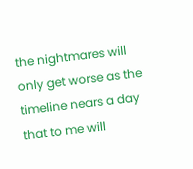the nightmares will only get worse as the timeline nears a day that to me will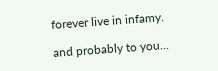forever live in infamy.

and probably to you...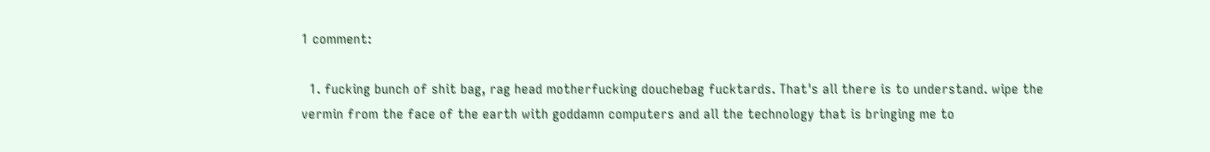1 comment:

  1. fucking bunch of shit bag, rag head motherfucking douchebag fucktards. That's all there is to understand. wipe the vermin from the face of the earth with goddamn computers and all the technology that is bringing me to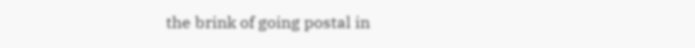the brink of going postal in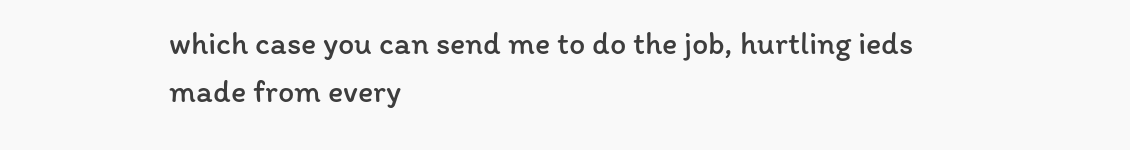which case you can send me to do the job, hurtling ieds made from every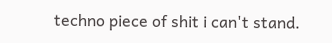techno piece of shit i can't stand.